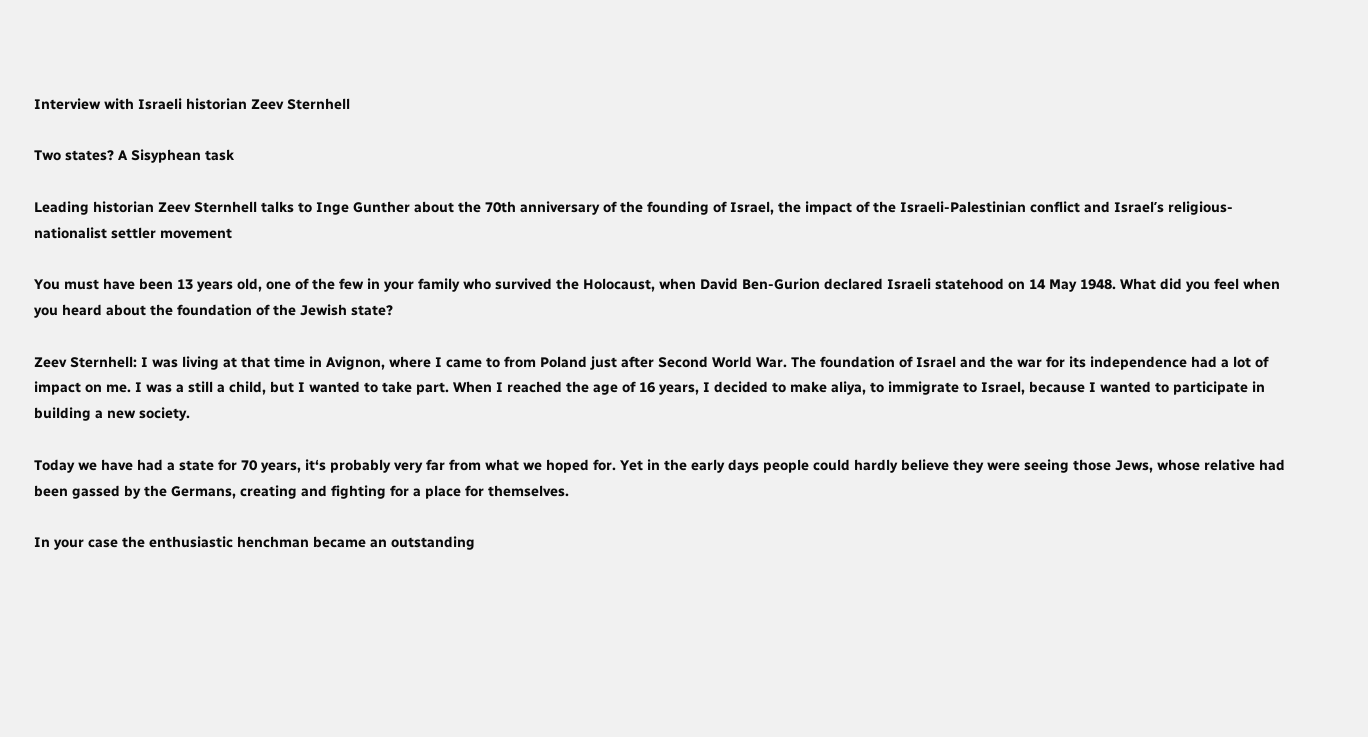Interview with Israeli historian Zeev Sternhell

Two states? A Sisyphean task

Leading historian Zeev Sternhell talks to Inge Gunther about the 70th anniversary of the founding of Israel, the impact of the Israeli-Palestinian conflict and Israelʹs religious-nationalist settler movement

You must have been 13 years old, one of the few in your family who survived the Holocaust, when David Ben-Gurion declared Israeli statehood on 14 May 1948. What did you feel when you heard about the foundation of the Jewish state?

Zeev Sternhell: I was living at that time in Avignon, where I came to from Poland just after Second World War. The foundation of Israel and the war for its independence had a lot of impact on me. I was a still a child, but I wanted to take part. When I reached the age of 16 years, I decided to make aliya, to immigrate to Israel, because I wanted to participate in building a new society.

Today we have had a state for 70 years, it‘s probably very far from what we hoped for. Yet in the early days people could hardly believe they were seeing those Jews, whose relative had been gassed by the Germans, creating and fighting for a place for themselves.

In your case the enthusiastic henchman became an outstanding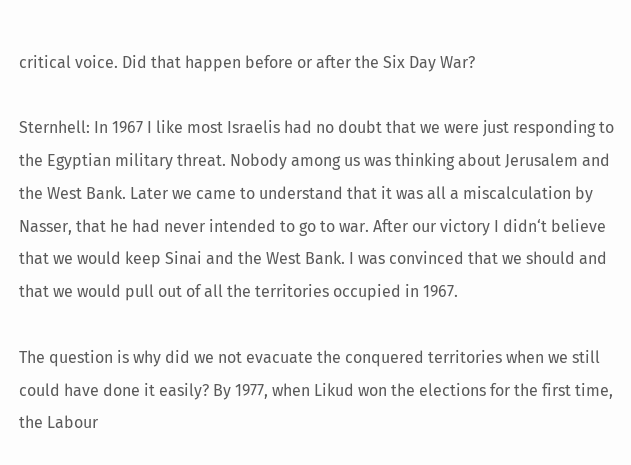critical voice. Did that happen before or after the Six Day War?

Sternhell: In 1967 I like most Israelis had no doubt that we were just responding to the Egyptian military threat. Nobody among us was thinking about Jerusalem and the West Bank. Later we came to understand that it was all a miscalculation by Nasser, that he had never intended to go to war. After our victory I didn‘t believe that we would keep Sinai and the West Bank. I was convinced that we should and that we would pull out of all the territories occupied in 1967.

The question is why did we not evacuate the conquered territories when we still could have done it easily? By 1977, when Likud won the elections for the first time, the Labour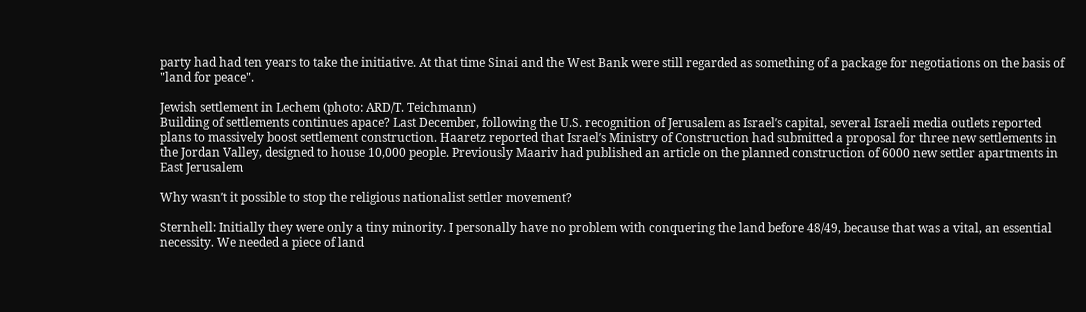party had had ten years to take the initiative. At that time Sinai and the West Bank were still regarded as something of a package for negotiations on the basis of "land for peace".

Jewish settlement in Lechem (photo: ARD/T. Teichmann)
Building of settlements continues apace? Last December, following the U.S. recognition of Jerusalem as Israelʹs capital, several Israeli media outlets reported plans to massively boost settlement construction. Haaretz reported that Israelʹs Ministry of Construction had submitted a proposal for three new settlements in the Jordan Valley, designed to house 10,000 people. Previously Maariv had published an article on the planned construction of 6000 new settler apartments in East Jerusalem

Why wasnʹt it possible to stop the religious nationalist settler movement?

Sternhell: Initially they were only a tiny minority. I personally have no problem with conquering the land before 48/49, because that was a vital, an essential necessity. We needed a piece of land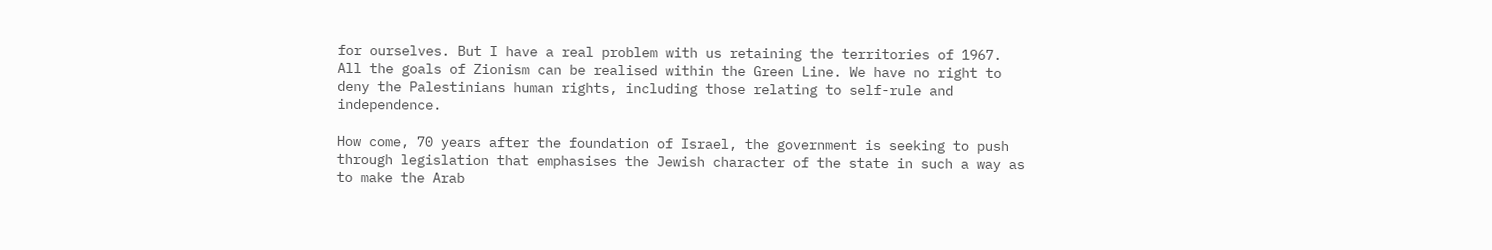for ourselves. But I have a real problem with us retaining the territories of 1967. All the goals of Zionism can be realised within the Green Line. We have no right to deny the Palestinians human rights, including those relating to self-rule and independence.

How come, 70 years after the foundation of Israel, the government is seeking to push through legislation that emphasises the Jewish character of the state in such a way as to make the Arab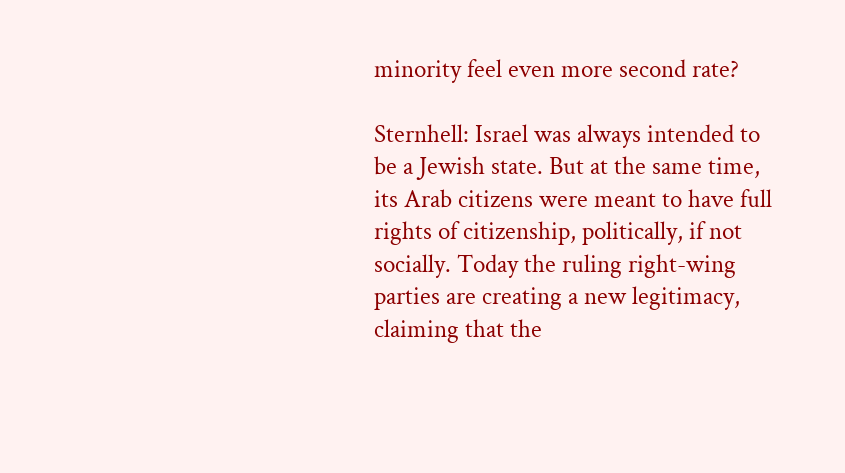minority feel even more second rate?

Sternhell: Israel was always intended to be a Jewish state. But at the same time, its Arab citizens were meant to have full rights of citizenship, politically, if not socially. Today the ruling right-wing parties are creating a new legitimacy, claiming that the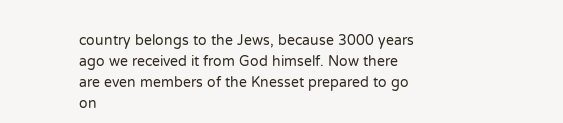country belongs to the Jews, because 3000 years ago we received it from God himself. Now there are even members of the Knesset prepared to go on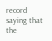record saying that the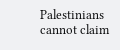Palestinians cannot claim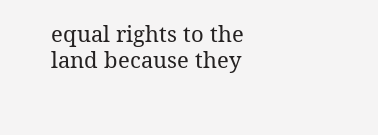equal rights to the land because they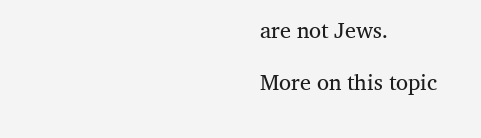are not Jews.

More on this topic